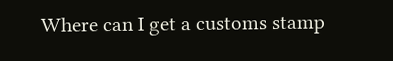Where can I get a customs stamp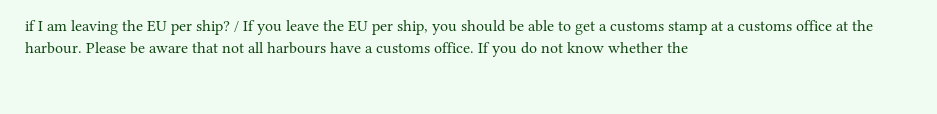if I am leaving the EU per ship? / If you leave the EU per ship, you should be able to get a customs stamp at a customs office at the harbour. Please be aware that not all harbours have a customs office. If you do not know whether the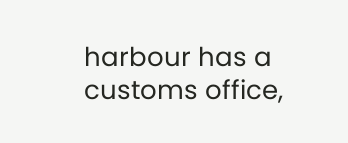harbour has a customs office,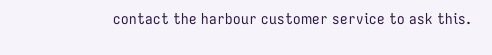contact the harbour customer service to ask this.